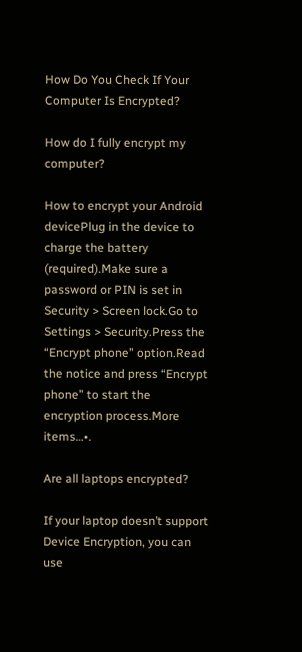How Do You Check If Your Computer Is Encrypted?

How do I fully encrypt my computer?

How to encrypt your Android devicePlug in the device to charge the battery (required).Make sure a password or PIN is set in Security > Screen lock.Go to Settings > Security.Press the “Encrypt phone” option.Read the notice and press “Encrypt phone” to start the encryption process.More items…•.

Are all laptops encrypted?

If your laptop doesn’t support Device Encryption, you can use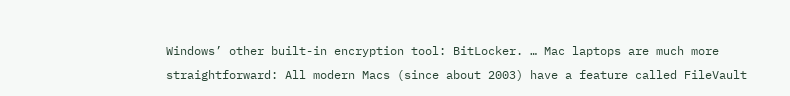Windows’ other built-in encryption tool: BitLocker. … Mac laptops are much more straightforward: All modern Macs (since about 2003) have a feature called FileVault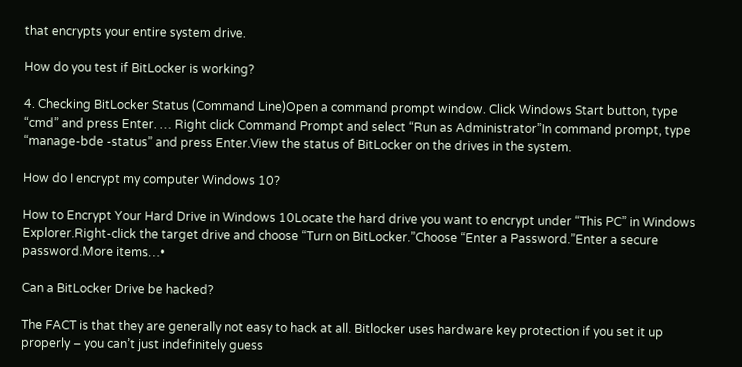that encrypts your entire system drive.

How do you test if BitLocker is working?

4. Checking BitLocker Status (Command Line)Open a command prompt window. Click Windows Start button, type “cmd” and press Enter. … Right click Command Prompt and select “Run as Administrator”In command prompt, type “manage-bde -status” and press Enter.View the status of BitLocker on the drives in the system.

How do I encrypt my computer Windows 10?

How to Encrypt Your Hard Drive in Windows 10Locate the hard drive you want to encrypt under “This PC” in Windows Explorer.Right-click the target drive and choose “Turn on BitLocker.”Choose “Enter a Password.”Enter a secure password.More items…•

Can a BitLocker Drive be hacked?

The FACT is that they are generally not easy to hack at all. Bitlocker uses hardware key protection if you set it up properly – you can’t just indefinitely guess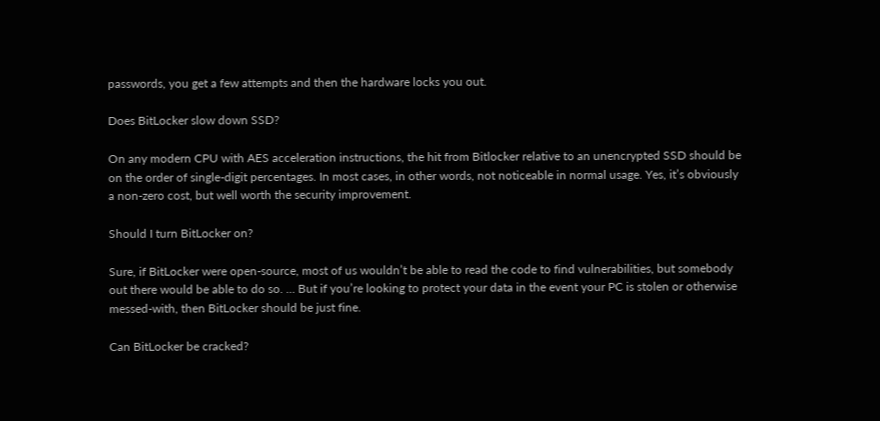passwords, you get a few attempts and then the hardware locks you out.

Does BitLocker slow down SSD?

On any modern CPU with AES acceleration instructions, the hit from Bitlocker relative to an unencrypted SSD should be on the order of single-digit percentages. In most cases, in other words, not noticeable in normal usage. Yes, it’s obviously a non-zero cost, but well worth the security improvement.

Should I turn BitLocker on?

Sure, if BitLocker were open-source, most of us wouldn’t be able to read the code to find vulnerabilities, but somebody out there would be able to do so. … But if you’re looking to protect your data in the event your PC is stolen or otherwise messed-with, then BitLocker should be just fine.

Can BitLocker be cracked?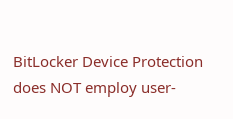BitLocker Device Protection does NOT employ user-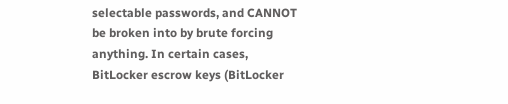selectable passwords, and CANNOT be broken into by brute forcing anything. In certain cases, BitLocker escrow keys (BitLocker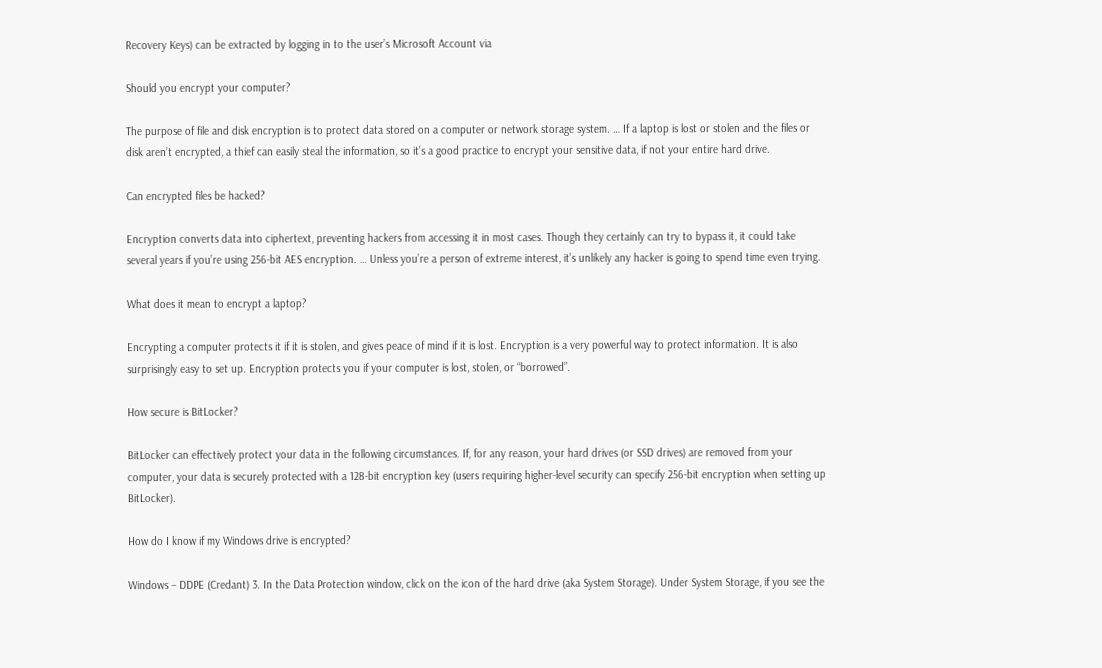Recovery Keys) can be extracted by logging in to the user’s Microsoft Account via

Should you encrypt your computer?

The purpose of file and disk encryption is to protect data stored on a computer or network storage system. … If a laptop is lost or stolen and the files or disk aren’t encrypted, a thief can easily steal the information, so it’s a good practice to encrypt your sensitive data, if not your entire hard drive.

Can encrypted files be hacked?

Encryption converts data into ciphertext, preventing hackers from accessing it in most cases. Though they certainly can try to bypass it, it could take several years if you’re using 256-bit AES encryption. … Unless you’re a person of extreme interest, it’s unlikely any hacker is going to spend time even trying.

What does it mean to encrypt a laptop?

Encrypting a computer protects it if it is stolen, and gives peace of mind if it is lost. Encryption is a very powerful way to protect information. It is also surprisingly easy to set up. Encryption protects you if your computer is lost, stolen, or “borrowed”.

How secure is BitLocker?

BitLocker can effectively protect your data in the following circumstances. If, for any reason, your hard drives (or SSD drives) are removed from your computer, your data is securely protected with a 128-bit encryption key (users requiring higher-level security can specify 256-bit encryption when setting up BitLocker).

How do I know if my Windows drive is encrypted?

Windows – DDPE (Credant) 3. In the Data Protection window, click on the icon of the hard drive (aka System Storage). Under System Storage, if you see the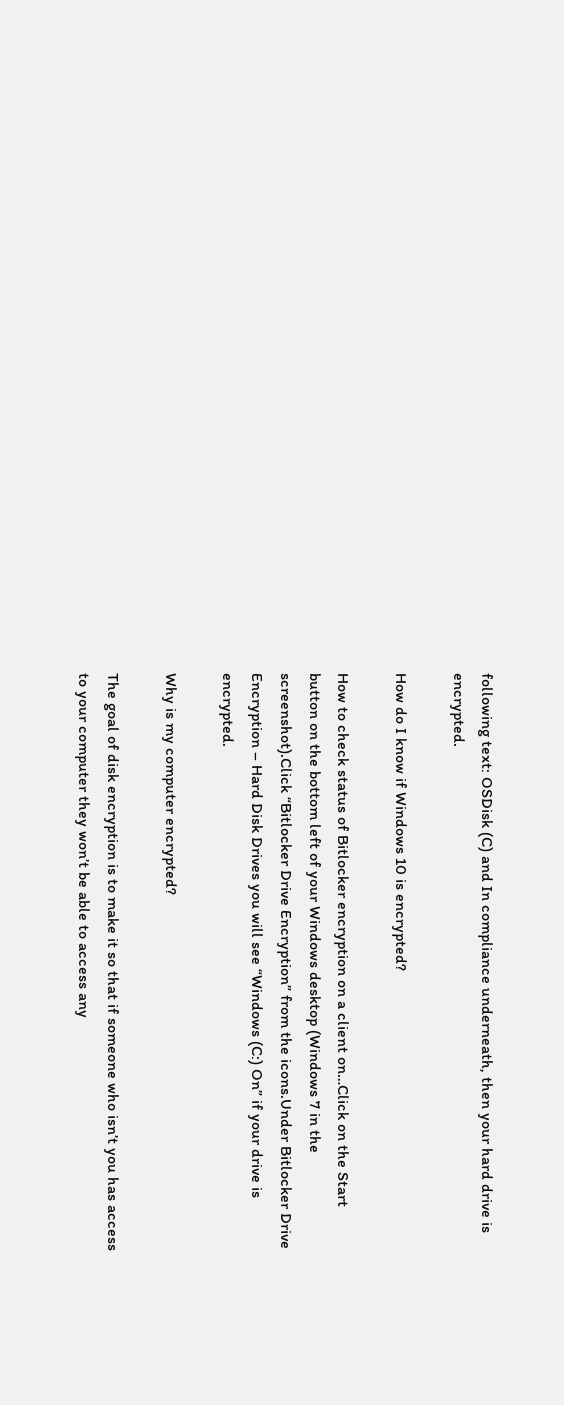following text: OSDisk (C) and In compliance underneath, then your hard drive is encrypted.

How do I know if Windows 10 is encrypted?

How to check status of Bitlocker encryption on a client on…Click on the Start button on the bottom left of your Windows desktop (Windows 7 in the screenshot).Click “Bitlocker Drive Encryption” from the icons.Under Bitlocker Drive Encryption – Hard Disk Drives you will see “Windows (C:) On” if your drive is encrypted.

Why is my computer encrypted?

The goal of disk encryption is to make it so that if someone who isn’t you has access to your computer they won’t be able to access any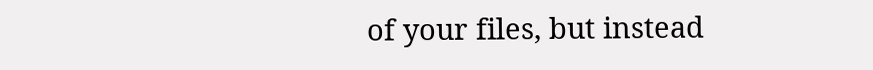of your files, but instead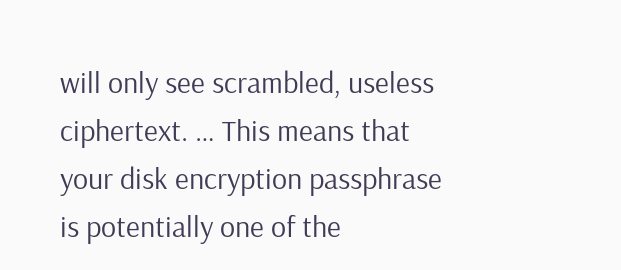will only see scrambled, useless ciphertext. … This means that your disk encryption passphrase is potentially one of the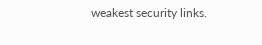weakest security links.